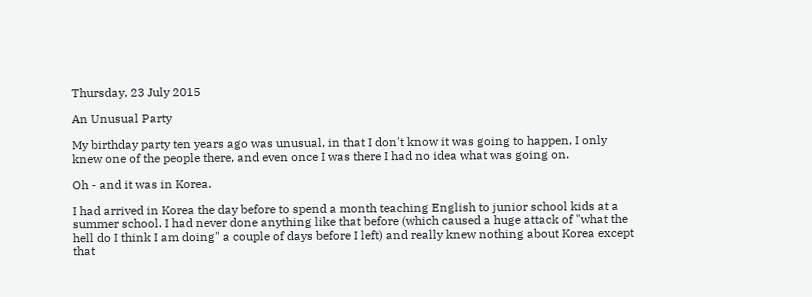Thursday, 23 July 2015

An Unusual Party

My birthday party ten years ago was unusual, in that I don't know it was going to happen, I only knew one of the people there, and even once I was there I had no idea what was going on.

Oh - and it was in Korea.

I had arrived in Korea the day before to spend a month teaching English to junior school kids at a summer school. I had never done anything like that before (which caused a huge attack of "what the hell do I think I am doing" a couple of days before I left) and really knew nothing about Korea except that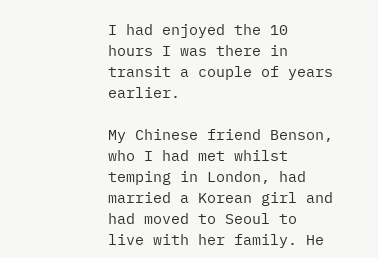I had enjoyed the 10 hours I was there in transit a couple of years earlier.

My Chinese friend Benson, who I had met whilst temping in London, had married a Korean girl and had moved to Seoul to live with her family. He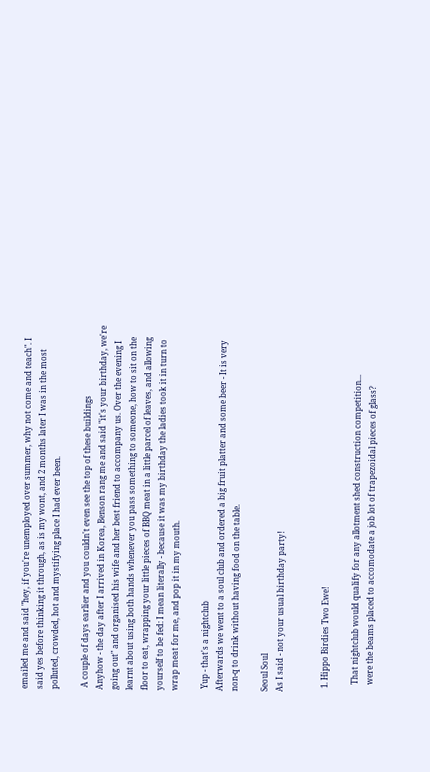emailed me and said "hey, if you're unemployed over summer, why not come and teach". I said yes before thinking it through, as is my wont, and 2 months later I was in the most polluted, crowded, hot and mystifying place I had ever been.

 A couple of days earlier and you couldn't even see the top of these buildings
Anyhow - the day after I arrived in Korea, Benson rang me and said "it's your birthday, we're going out" and organised his wife and her best friend to accompany us. Over the evening I learnt about using both hands whenever you pass something to someone, how to sit on the floor to eat, wrapping your little pieces of BBQ meat in a little parcel of leaves, and allowing yourself to be fed: I mean literally - because it was my birthday the ladies took it in turn to wrap meat for me, and pop it in my mouth.

 Yup - that's a nightclub
Afterwards we went to a soul club and ordered a big fruit platter and some beer - It is very non-q to drink without having food on the table.

Seoul Soul
As I said - not your usual birthday party!


  1. Hippo Birdies Two Ewe!

    That nightclub would qualify for any allotment shed construction competition...
    were the beams placed to accomodate a job lot of trapezoidal pieces of glass?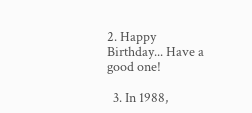2. Happy Birthday... Have a good one!

  3. In 1988,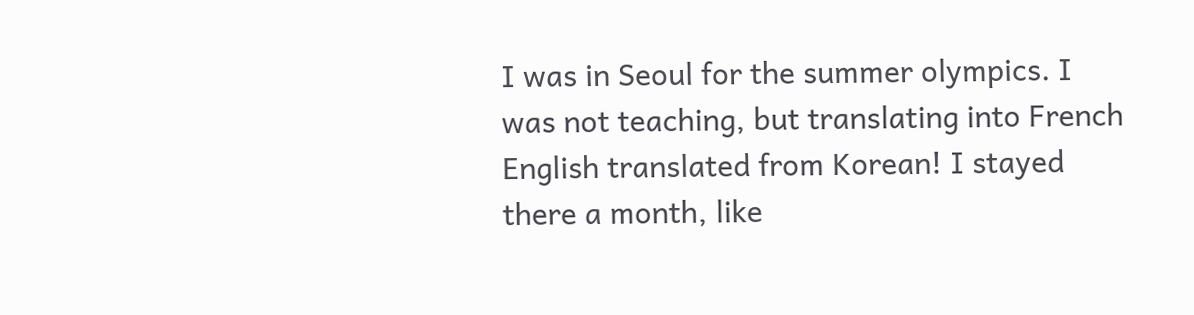I was in Seoul for the summer olympics. I was not teaching, but translating into French English translated from Korean! I stayed there a month, like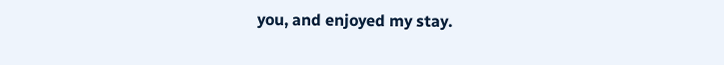you, and enjoyed my stay.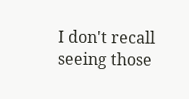I don't recall seeing those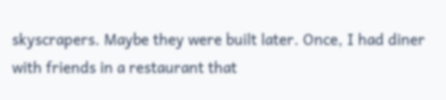skyscrapers. Maybe they were built later. Once, I had diner with friends in a restaurant that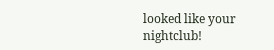looked like your nightclub!